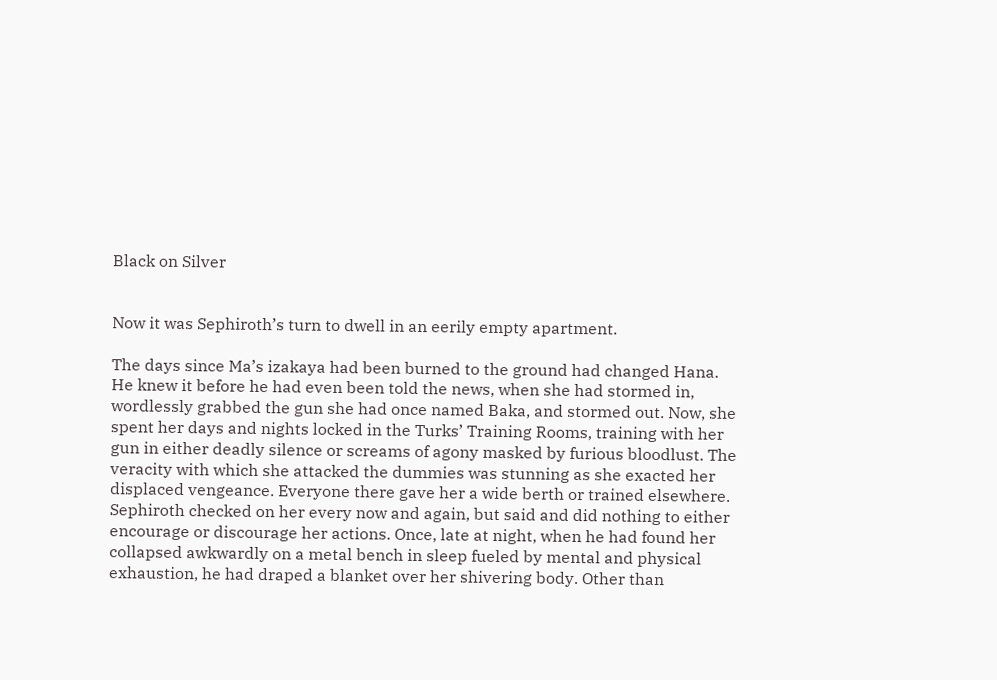Black on Silver


Now it was Sephiroth’s turn to dwell in an eerily empty apartment.

The days since Ma’s izakaya had been burned to the ground had changed Hana. He knew it before he had even been told the news, when she had stormed in, wordlessly grabbed the gun she had once named Baka, and stormed out. Now, she spent her days and nights locked in the Turks’ Training Rooms, training with her gun in either deadly silence or screams of agony masked by furious bloodlust. The veracity with which she attacked the dummies was stunning as she exacted her displaced vengeance. Everyone there gave her a wide berth or trained elsewhere. Sephiroth checked on her every now and again, but said and did nothing to either encourage or discourage her actions. Once, late at night, when he had found her collapsed awkwardly on a metal bench in sleep fueled by mental and physical exhaustion, he had draped a blanket over her shivering body. Other than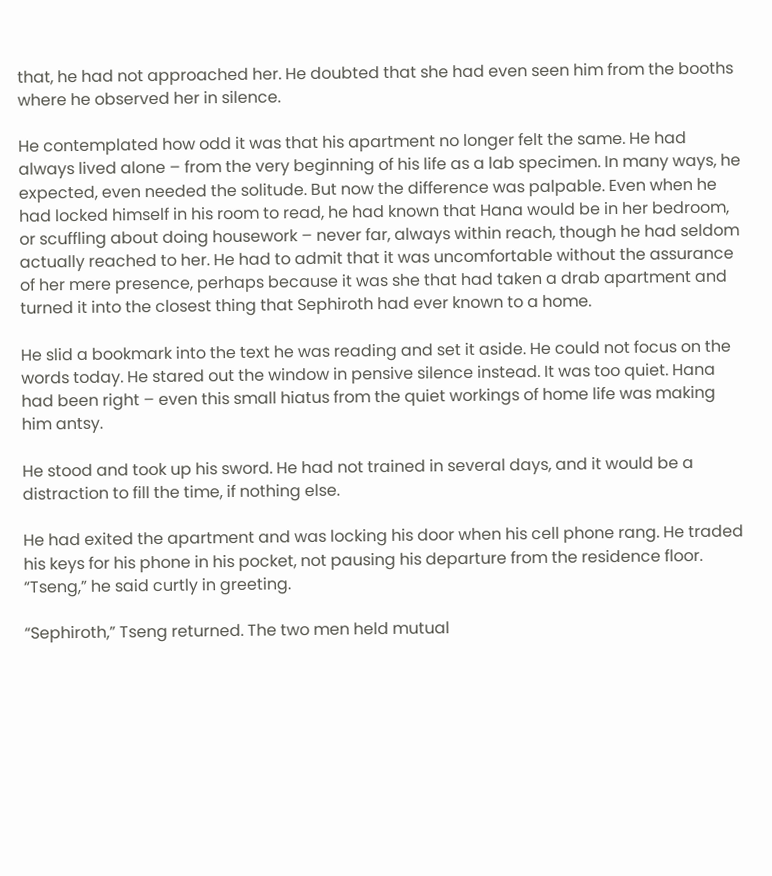that, he had not approached her. He doubted that she had even seen him from the booths where he observed her in silence.

He contemplated how odd it was that his apartment no longer felt the same. He had always lived alone – from the very beginning of his life as a lab specimen. In many ways, he expected, even needed the solitude. But now the difference was palpable. Even when he had locked himself in his room to read, he had known that Hana would be in her bedroom, or scuffling about doing housework – never far, always within reach, though he had seldom actually reached to her. He had to admit that it was uncomfortable without the assurance of her mere presence, perhaps because it was she that had taken a drab apartment and turned it into the closest thing that Sephiroth had ever known to a home.

He slid a bookmark into the text he was reading and set it aside. He could not focus on the words today. He stared out the window in pensive silence instead. It was too quiet. Hana had been right – even this small hiatus from the quiet workings of home life was making him antsy.

He stood and took up his sword. He had not trained in several days, and it would be a distraction to fill the time, if nothing else.

He had exited the apartment and was locking his door when his cell phone rang. He traded his keys for his phone in his pocket, not pausing his departure from the residence floor. “Tseng,” he said curtly in greeting.

“Sephiroth,” Tseng returned. The two men held mutual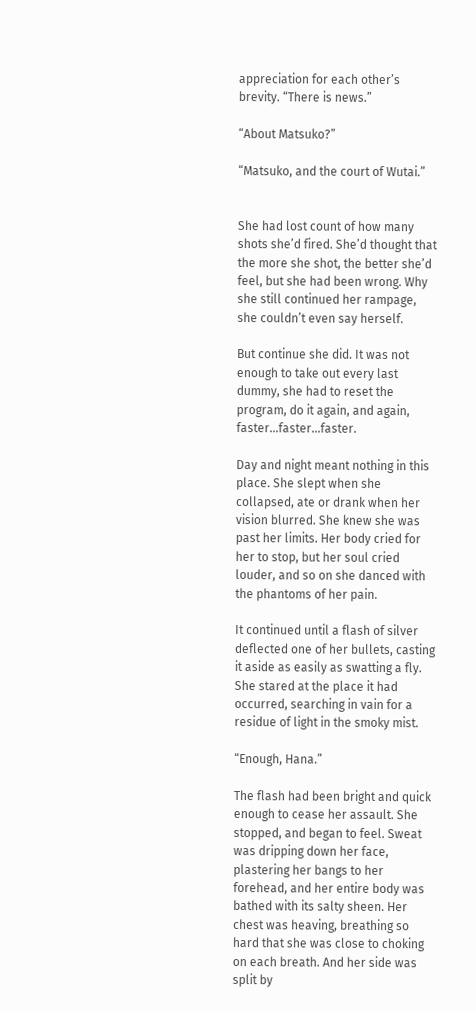appreciation for each other’s brevity. “There is news.”

“About Matsuko?”

“Matsuko, and the court of Wutai.”


She had lost count of how many shots she’d fired. She’d thought that the more she shot, the better she’d feel, but she had been wrong. Why she still continued her rampage, she couldn’t even say herself.

But continue she did. It was not enough to take out every last dummy, she had to reset the program, do it again, and again, faster…faster…faster.

Day and night meant nothing in this place. She slept when she collapsed, ate or drank when her vision blurred. She knew she was past her limits. Her body cried for her to stop, but her soul cried louder, and so on she danced with the phantoms of her pain.

It continued until a flash of silver deflected one of her bullets, casting it aside as easily as swatting a fly. She stared at the place it had occurred, searching in vain for a residue of light in the smoky mist.

“Enough, Hana.”

The flash had been bright and quick enough to cease her assault. She stopped, and began to feel. Sweat was dripping down her face, plastering her bangs to her forehead, and her entire body was bathed with its salty sheen. Her chest was heaving, breathing so hard that she was close to choking on each breath. And her side was split by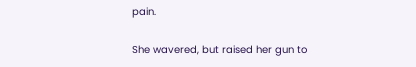pain.

She wavered, but raised her gun to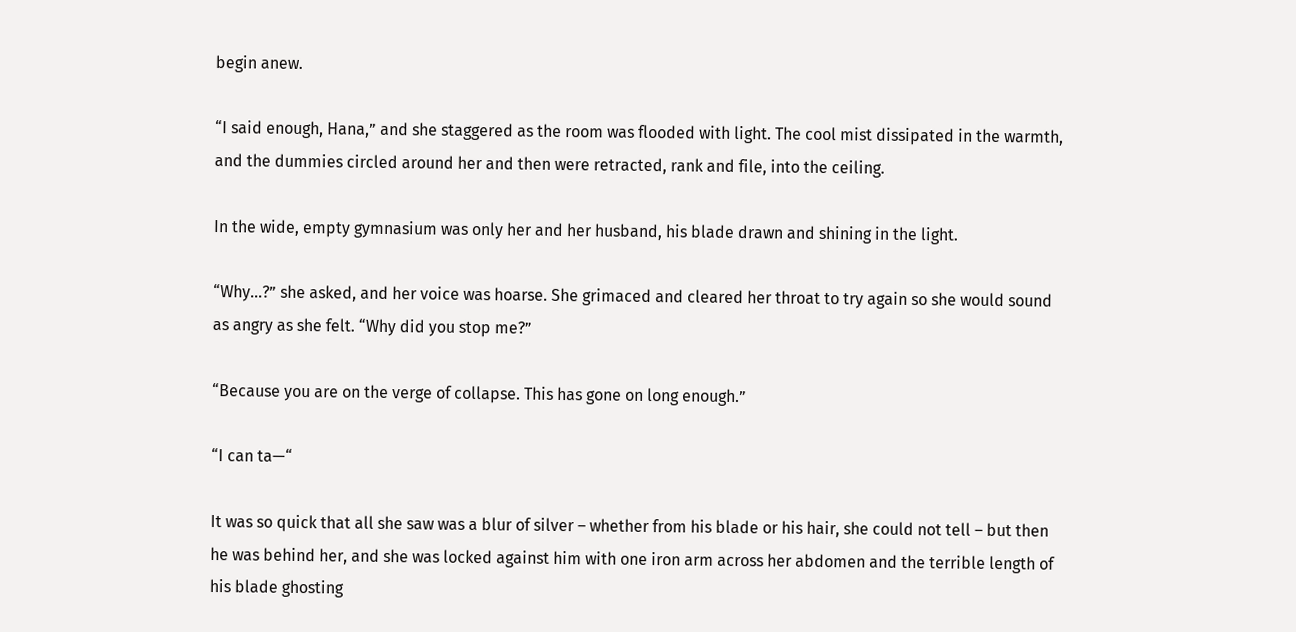begin anew.

“I said enough, Hana,” and she staggered as the room was flooded with light. The cool mist dissipated in the warmth, and the dummies circled around her and then were retracted, rank and file, into the ceiling.

In the wide, empty gymnasium was only her and her husband, his blade drawn and shining in the light.

“Why…?” she asked, and her voice was hoarse. She grimaced and cleared her throat to try again so she would sound as angry as she felt. “Why did you stop me?”

“Because you are on the verge of collapse. This has gone on long enough.”

“I can ta—“

It was so quick that all she saw was a blur of silver – whether from his blade or his hair, she could not tell – but then he was behind her, and she was locked against him with one iron arm across her abdomen and the terrible length of his blade ghosting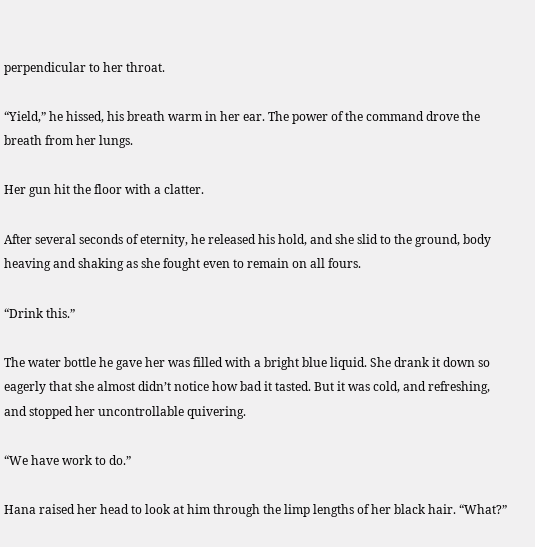perpendicular to her throat.

“Yield,” he hissed, his breath warm in her ear. The power of the command drove the breath from her lungs.

Her gun hit the floor with a clatter.

After several seconds of eternity, he released his hold, and she slid to the ground, body heaving and shaking as she fought even to remain on all fours.

“Drink this.”

The water bottle he gave her was filled with a bright blue liquid. She drank it down so eagerly that she almost didn’t notice how bad it tasted. But it was cold, and refreshing, and stopped her uncontrollable quivering.

“We have work to do.”

Hana raised her head to look at him through the limp lengths of her black hair. “What?”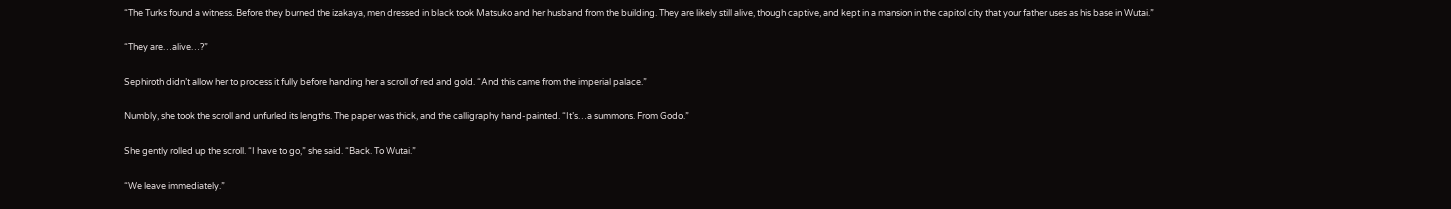“The Turks found a witness. Before they burned the izakaya, men dressed in black took Matsuko and her husband from the building. They are likely still alive, though captive, and kept in a mansion in the capitol city that your father uses as his base in Wutai.”

“They are…alive…?”

Sephiroth didn’t allow her to process it fully before handing her a scroll of red and gold. “And this came from the imperial palace.”

Numbly, she took the scroll and unfurled its lengths. The paper was thick, and the calligraphy hand-painted. “It’s…a summons. From Godo.”

She gently rolled up the scroll. “I have to go,” she said. “Back. To Wutai.”

“We leave immediately.”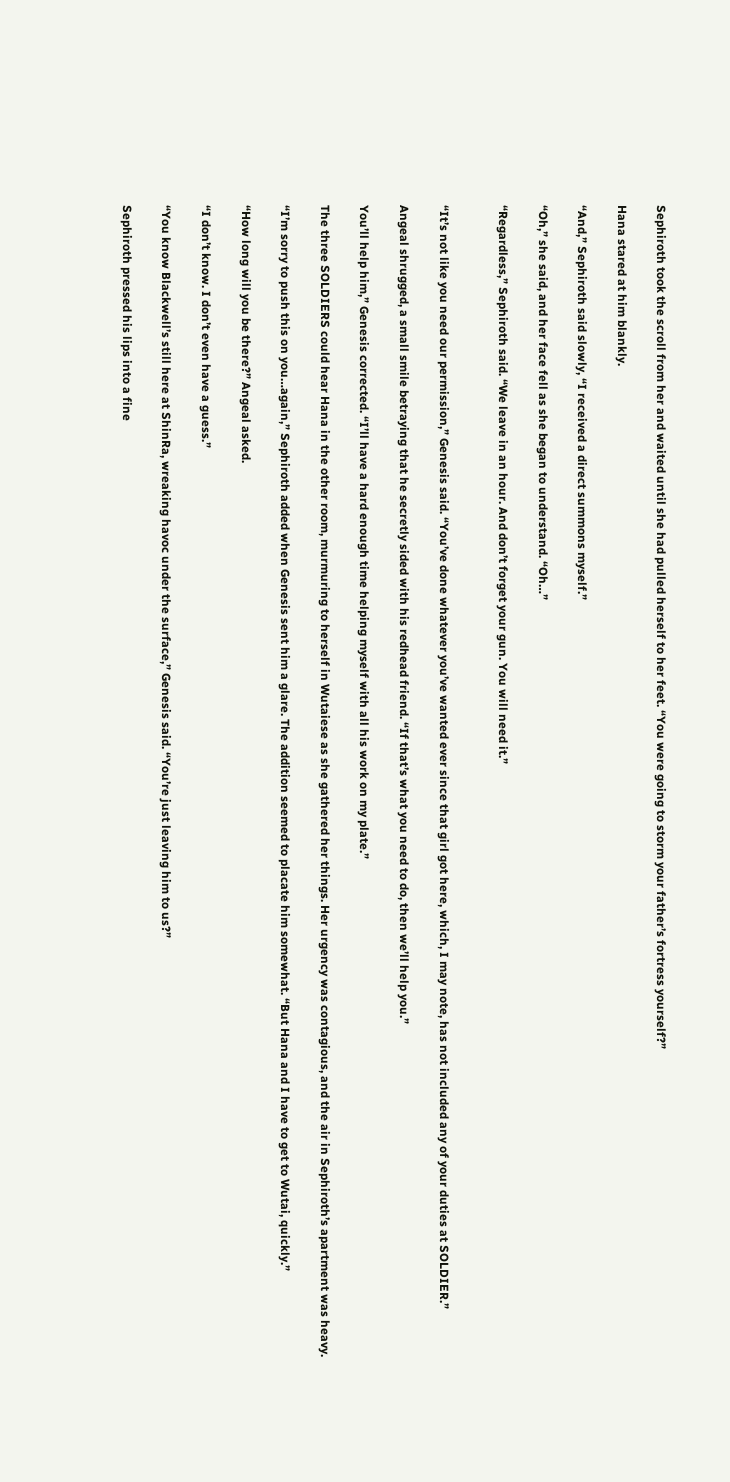Sephiroth took the scroll from her and waited until she had pulled herself to her feet. “You were going to storm your father’s fortress yourself?”

Hana stared at him blankly.

“And,” Sephiroth said slowly, “I received a direct summons myself.”

“Oh,” she said, and her face fell as she began to understand. “Oh…”

“Regardless,” Sephiroth said. “We leave in an hour. And don’t forget your gun. You will need it.”


“It’s not like you need our permission,” Genesis said. “You’ve done whatever you’ve wanted ever since that girl got here, which, I may note, has not included any of your duties at SOLDIER.”

Angeal shrugged, a small smile betraying that he secretly sided with his redhead friend. “If that’s what you need to do, then we’ll help you.”

You’ll help him,” Genesis corrected. “I’ll have a hard enough time helping myself with all his work on my plate.”

The three SOLDIERS could hear Hana in the other room, murmuring to herself in Wutaiese as she gathered her things. Her urgency was contagious, and the air in Sephiroth’s apartment was heavy.

“I’m sorry to push this on you…again,” Sephiroth added when Genesis sent him a glare. The addition seemed to placate him somewhat. “But Hana and I have to get to Wutai, quickly.”

“How long will you be there?” Angeal asked.

“I don’t know. I don’t even have a guess.”

“You know Blackwell’s still here at ShinRa, wreaking havoc under the surface,” Genesis said. “You’re just leaving him to us?”

Sephiroth pressed his lips into a fine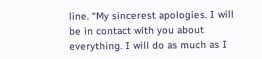line. “My sincerest apologies. I will be in contact with you about everything. I will do as much as I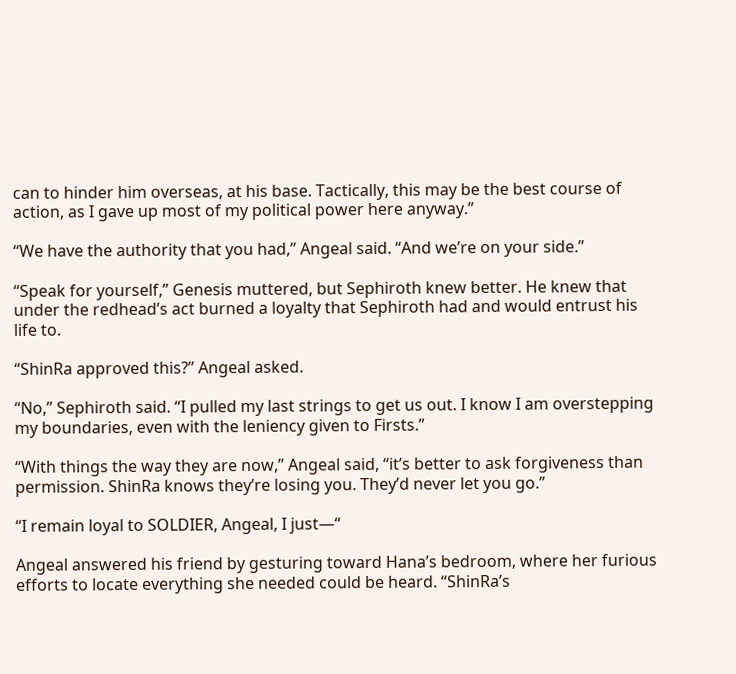can to hinder him overseas, at his base. Tactically, this may be the best course of action, as I gave up most of my political power here anyway.”

“We have the authority that you had,” Angeal said. “And we’re on your side.”

“Speak for yourself,” Genesis muttered, but Sephiroth knew better. He knew that under the redhead’s act burned a loyalty that Sephiroth had and would entrust his life to.

“ShinRa approved this?” Angeal asked.

“No,” Sephiroth said. “I pulled my last strings to get us out. I know I am overstepping my boundaries, even with the leniency given to Firsts.”

“With things the way they are now,” Angeal said, “it’s better to ask forgiveness than permission. ShinRa knows they’re losing you. They’d never let you go.”

“I remain loyal to SOLDIER, Angeal, I just—“

Angeal answered his friend by gesturing toward Hana’s bedroom, where her furious efforts to locate everything she needed could be heard. “ShinRa’s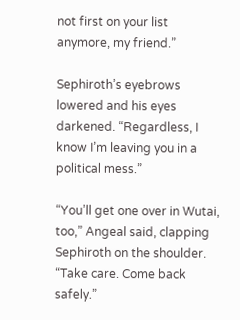not first on your list anymore, my friend.”

Sephiroth’s eyebrows lowered and his eyes darkened. “Regardless, I know I’m leaving you in a political mess.”

“You’ll get one over in Wutai, too,” Angeal said, clapping Sephiroth on the shoulder. “Take care. Come back safely.”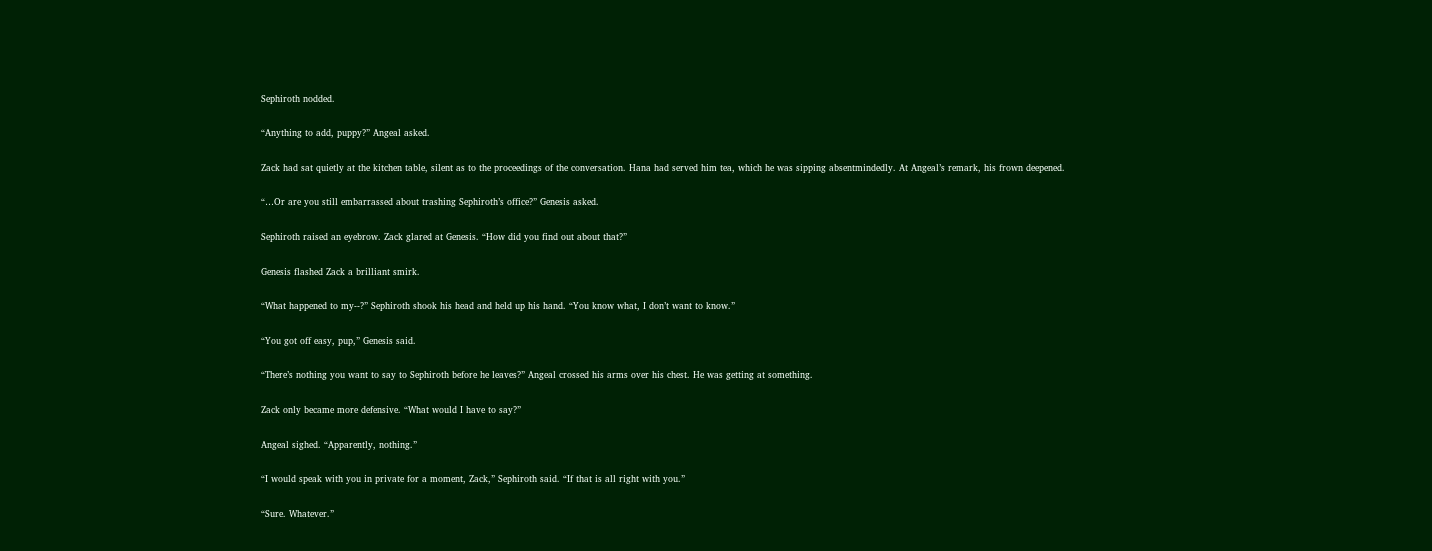Sephiroth nodded.

“Anything to add, puppy?” Angeal asked.

Zack had sat quietly at the kitchen table, silent as to the proceedings of the conversation. Hana had served him tea, which he was sipping absentmindedly. At Angeal’s remark, his frown deepened.

“…Or are you still embarrassed about trashing Sephiroth’s office?” Genesis asked.

Sephiroth raised an eyebrow. Zack glared at Genesis. “How did you find out about that?”

Genesis flashed Zack a brilliant smirk.

“What happened to my--?” Sephiroth shook his head and held up his hand. “You know what, I don’t want to know.”

“You got off easy, pup,” Genesis said.

“There’s nothing you want to say to Sephiroth before he leaves?” Angeal crossed his arms over his chest. He was getting at something.

Zack only became more defensive. “What would I have to say?”

Angeal sighed. “Apparently, nothing.”

“I would speak with you in private for a moment, Zack,” Sephiroth said. “If that is all right with you.”

“Sure. Whatever.”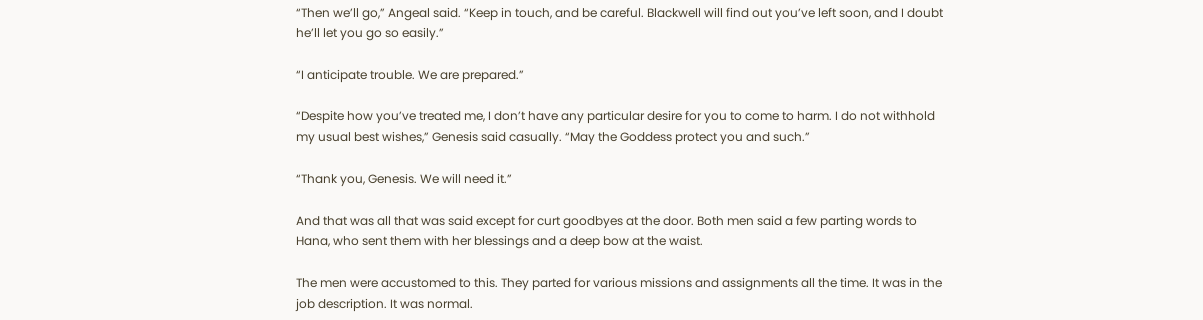“Then we’ll go,” Angeal said. “Keep in touch, and be careful. Blackwell will find out you’ve left soon, and I doubt he’ll let you go so easily.”

“I anticipate trouble. We are prepared.”

“Despite how you’ve treated me, I don’t have any particular desire for you to come to harm. I do not withhold my usual best wishes,” Genesis said casually. “May the Goddess protect you and such.”

“Thank you, Genesis. We will need it.”

And that was all that was said except for curt goodbyes at the door. Both men said a few parting words to Hana, who sent them with her blessings and a deep bow at the waist.

The men were accustomed to this. They parted for various missions and assignments all the time. It was in the job description. It was normal.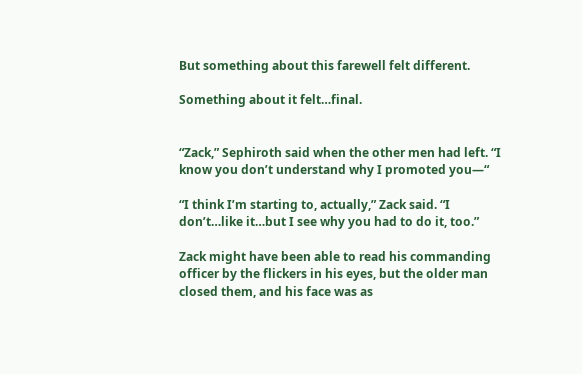But something about this farewell felt different.

Something about it felt…final.


“Zack,” Sephiroth said when the other men had left. “I know you don’t understand why I promoted you—“

“I think I’m starting to, actually,” Zack said. “I don’t…like it…but I see why you had to do it, too.”

Zack might have been able to read his commanding officer by the flickers in his eyes, but the older man closed them, and his face was as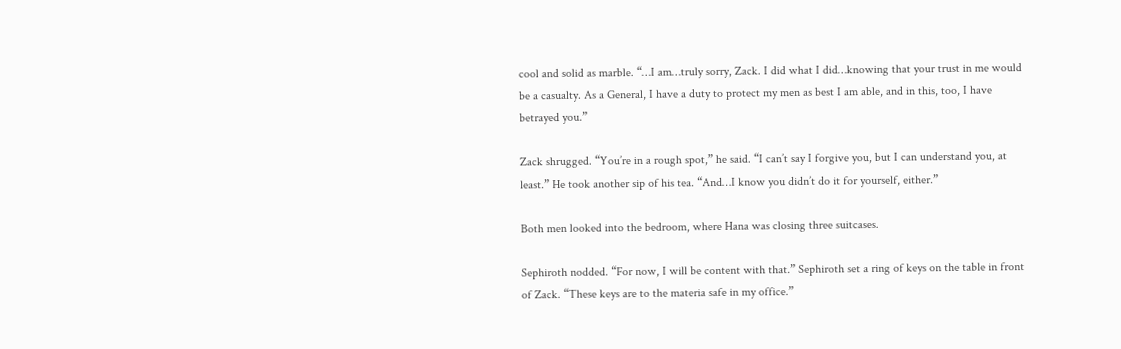cool and solid as marble. “…I am…truly sorry, Zack. I did what I did…knowing that your trust in me would be a casualty. As a General, I have a duty to protect my men as best I am able, and in this, too, I have betrayed you.”

Zack shrugged. “You’re in a rough spot,” he said. “I can’t say I forgive you, but I can understand you, at least.” He took another sip of his tea. “And…I know you didn’t do it for yourself, either.”

Both men looked into the bedroom, where Hana was closing three suitcases.

Sephiroth nodded. “For now, I will be content with that.” Sephiroth set a ring of keys on the table in front of Zack. “These keys are to the materia safe in my office.”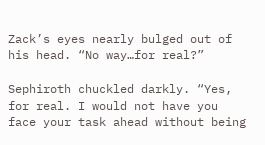Zack’s eyes nearly bulged out of his head. “No way…for real?”

Sephiroth chuckled darkly. “Yes, for real. I would not have you face your task ahead without being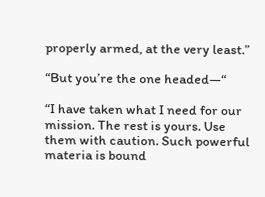properly armed, at the very least.”

“But you’re the one headed—“

“I have taken what I need for our mission. The rest is yours. Use them with caution. Such powerful materia is bound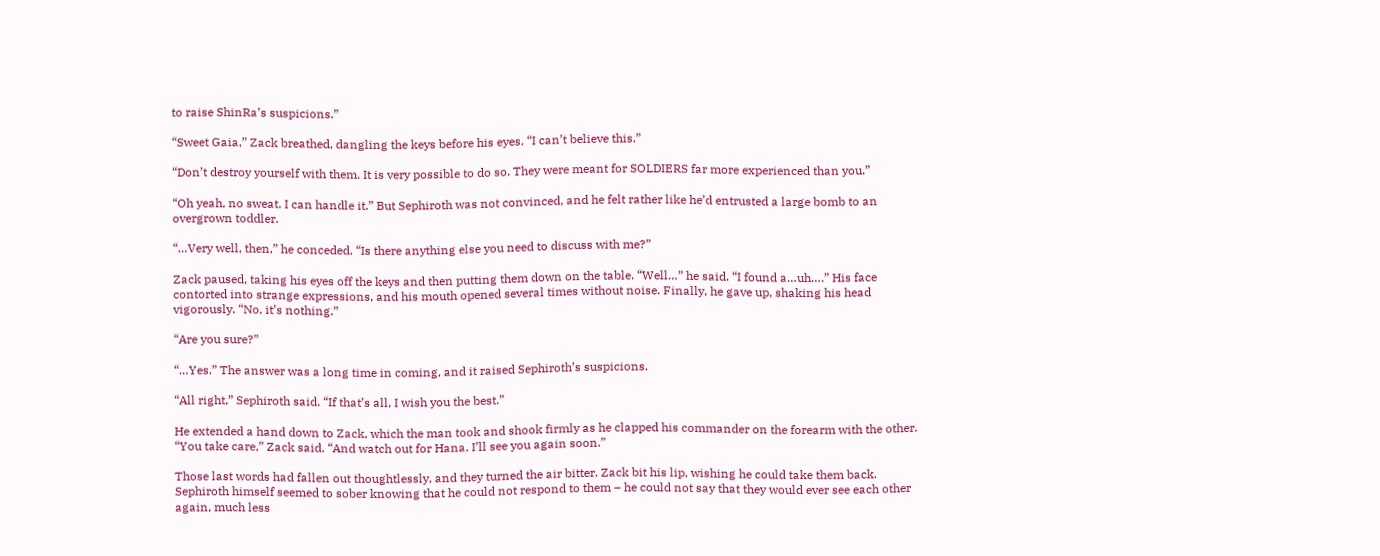to raise ShinRa’s suspicions.”

“Sweet Gaia,” Zack breathed, dangling the keys before his eyes. “I can’t believe this.”

“Don’t destroy yourself with them. It is very possible to do so. They were meant for SOLDIERS far more experienced than you.”

“Oh yeah, no sweat. I can handle it.” But Sephiroth was not convinced, and he felt rather like he’d entrusted a large bomb to an overgrown toddler.

“…Very well, then,” he conceded. “Is there anything else you need to discuss with me?”

Zack paused, taking his eyes off the keys and then putting them down on the table. “Well…” he said. “I found a…uh….” His face contorted into strange expressions, and his mouth opened several times without noise. Finally, he gave up, shaking his head vigorously. “No, it’s nothing.”

“Are you sure?”

“…Yes.” The answer was a long time in coming, and it raised Sephiroth’s suspicions.

“All right,” Sephiroth said. “If that’s all, I wish you the best.”

He extended a hand down to Zack, which the man took and shook firmly as he clapped his commander on the forearm with the other. “You take care,” Zack said. “And watch out for Hana. I’ll see you again soon.”

Those last words had fallen out thoughtlessly, and they turned the air bitter. Zack bit his lip, wishing he could take them back. Sephiroth himself seemed to sober knowing that he could not respond to them – he could not say that they would ever see each other again, much less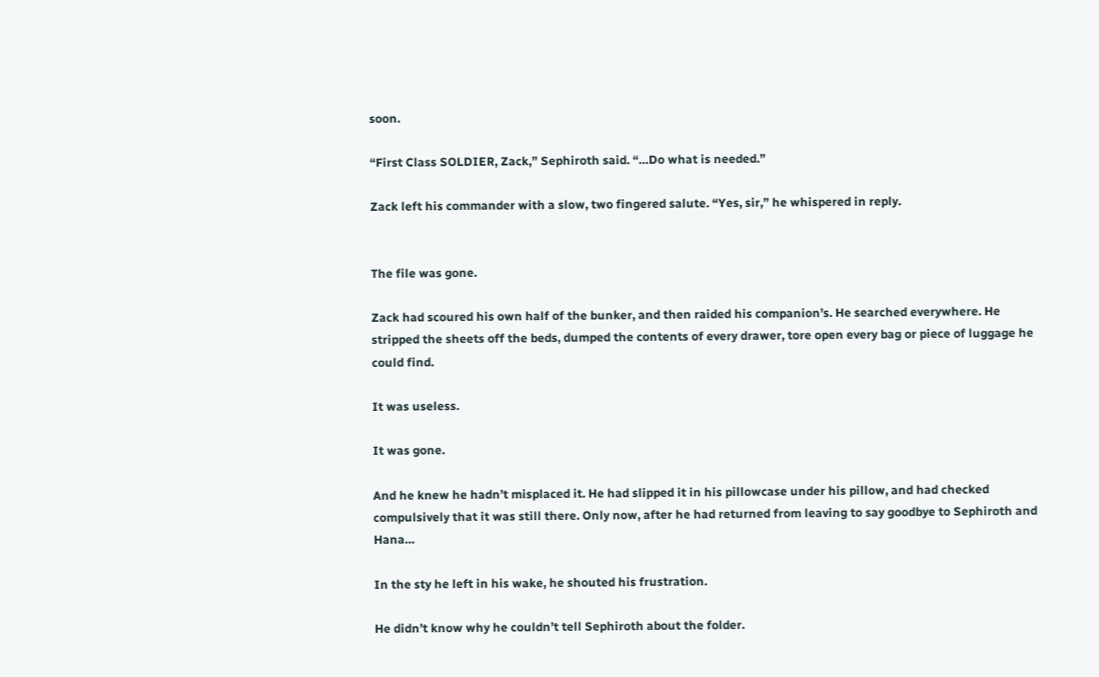soon.

“First Class SOLDIER, Zack,” Sephiroth said. “…Do what is needed.”

Zack left his commander with a slow, two fingered salute. “Yes, sir,” he whispered in reply.


The file was gone.

Zack had scoured his own half of the bunker, and then raided his companion’s. He searched everywhere. He stripped the sheets off the beds, dumped the contents of every drawer, tore open every bag or piece of luggage he could find.

It was useless.

It was gone.

And he knew he hadn’t misplaced it. He had slipped it in his pillowcase under his pillow, and had checked compulsively that it was still there. Only now, after he had returned from leaving to say goodbye to Sephiroth and Hana…

In the sty he left in his wake, he shouted his frustration.

He didn’t know why he couldn’t tell Sephiroth about the folder.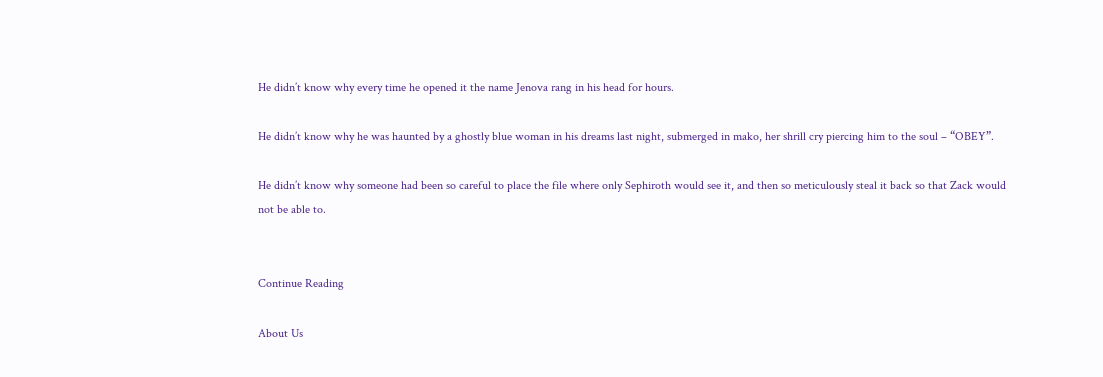He didn’t know why every time he opened it the name Jenova rang in his head for hours.

He didn’t know why he was haunted by a ghostly blue woman in his dreams last night, submerged in mako, her shrill cry piercing him to the soul – “OBEY”.

He didn’t know why someone had been so careful to place the file where only Sephiroth would see it, and then so meticulously steal it back so that Zack would not be able to.


Continue Reading

About Us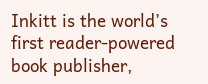Inkitt is the world’s first reader-powered book publisher,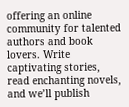offering an online community for talented authors and book lovers. Write captivating stories, read enchanting novels, and we’ll publish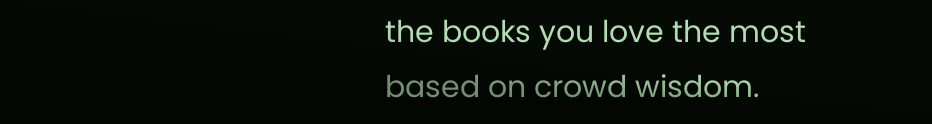the books you love the most based on crowd wisdom.